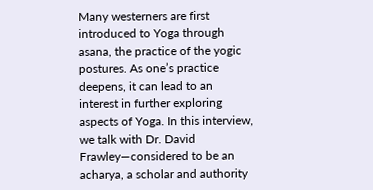Many westerners are first introduced to Yoga through asana, the practice of the yogic postures. As one’s practice deepens, it can lead to an interest in further exploring aspects of Yoga. In this interview, we talk with Dr. David Frawley—considered to be an acharya, a scholar and authority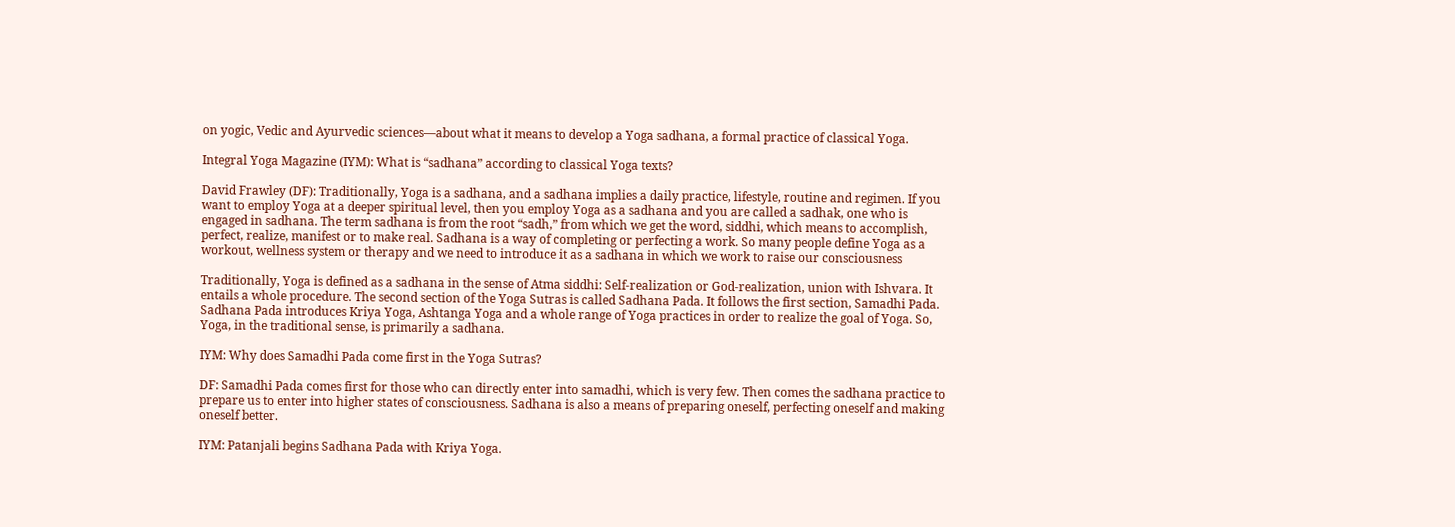on yogic, Vedic and Ayurvedic sciences—about what it means to develop a Yoga sadhana, a formal practice of classical Yoga.

Integral Yoga Magazine (IYM): What is “sadhana” according to classical Yoga texts?

David Frawley (DF): Traditionally, Yoga is a sadhana, and a sadhana implies a daily practice, lifestyle, routine and regimen. If you want to employ Yoga at a deeper spiritual level, then you employ Yoga as a sadhana and you are called a sadhak, one who is engaged in sadhana. The term sadhana is from the root “sadh,” from which we get the word, siddhi, which means to accomplish, perfect, realize, manifest or to make real. Sadhana is a way of completing or perfecting a work. So many people define Yoga as a workout, wellness system or therapy and we need to introduce it as a sadhana in which we work to raise our consciousness

Traditionally, Yoga is defined as a sadhana in the sense of Atma siddhi: Self-realization or God-realization, union with Ishvara. It entails a whole procedure. The second section of the Yoga Sutras is called Sadhana Pada. It follows the first section, Samadhi Pada. Sadhana Pada introduces Kriya Yoga, Ashtanga Yoga and a whole range of Yoga practices in order to realize the goal of Yoga. So, Yoga, in the traditional sense, is primarily a sadhana.

IYM: Why does Samadhi Pada come first in the Yoga Sutras?

DF: Samadhi Pada comes first for those who can directly enter into samadhi, which is very few. Then comes the sadhana practice to prepare us to enter into higher states of consciousness. Sadhana is also a means of preparing oneself, perfecting oneself and making oneself better.

IYM: Patanjali begins Sadhana Pada with Kriya Yoga.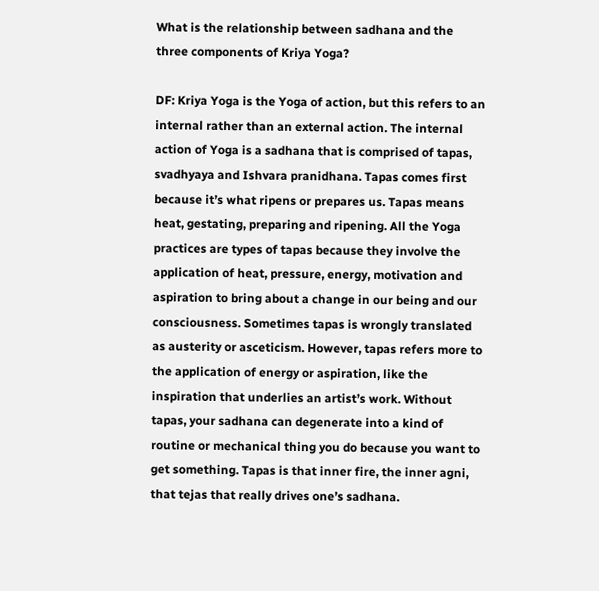What is the relationship between sadhana and the three components of Kriya Yoga?

DF: Kriya Yoga is the Yoga of action, but this refers to an internal rather than an external action. The internal action of Yoga is a sadhana that is comprised of tapas, svadhyaya and Ishvara pranidhana. Tapas comes first because it’s what ripens or prepares us. Tapas means heat, gestating, preparing and ripening. All the Yoga practices are types of tapas because they involve the application of heat, pressure, energy, motivation and aspiration to bring about a change in our being and our consciousness. Sometimes tapas is wrongly translated as austerity or asceticism. However, tapas refers more to the application of energy or aspiration, like the inspiration that underlies an artist’s work. Without tapas, your sadhana can degenerate into a kind of routine or mechanical thing you do because you want to get something. Tapas is that inner fire, the inner agni, that tejas that really drives one’s sadhana.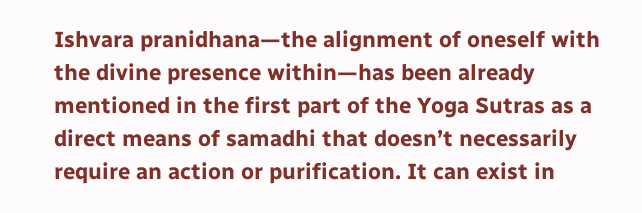Ishvara pranidhana—the alignment of oneself with the divine presence within—has been already mentioned in the first part of the Yoga Sutras as a direct means of samadhi that doesn’t necessarily require an action or purification. It can exist in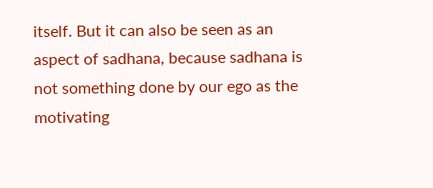itself. But it can also be seen as an aspect of sadhana, because sadhana is not something done by our ego as the motivating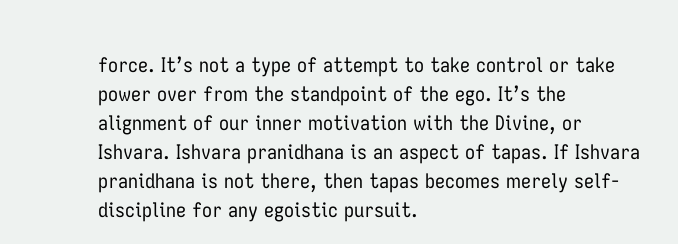force. It’s not a type of attempt to take control or take power over from the standpoint of the ego. It’s the alignment of our inner motivation with the Divine, or Ishvara. Ishvara pranidhana is an aspect of tapas. If Ishvara pranidhana is not there, then tapas becomes merely self-discipline for any egoistic pursuit.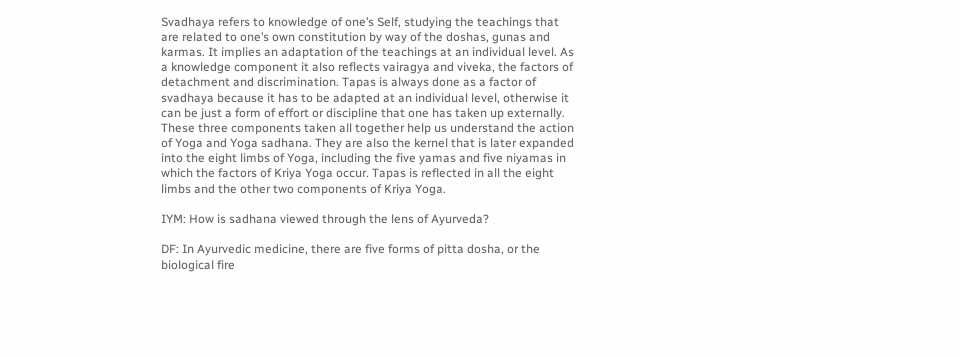Svadhaya refers to knowledge of one’s Self, studying the teachings that are related to one’s own constitution by way of the doshas, gunas and karmas. It implies an adaptation of the teachings at an individual level. As a knowledge component it also reflects vairagya and viveka, the factors of detachment and discrimination. Tapas is always done as a factor of svadhaya because it has to be adapted at an individual level, otherwise it can be just a form of effort or discipline that one has taken up externally. These three components taken all together help us understand the action of Yoga and Yoga sadhana. They are also the kernel that is later expanded into the eight limbs of Yoga, including the five yamas and five niyamas in which the factors of Kriya Yoga occur. Tapas is reflected in all the eight limbs and the other two components of Kriya Yoga.

IYM: How is sadhana viewed through the lens of Ayurveda?

DF: In Ayurvedic medicine, there are five forms of pitta dosha, or the biological fire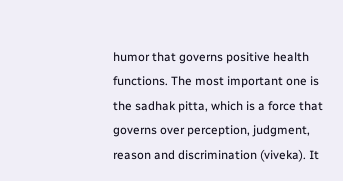humor that governs positive health functions. The most important one is the sadhak pitta, which is a force that governs over perception, judgment, reason and discrimination (viveka). It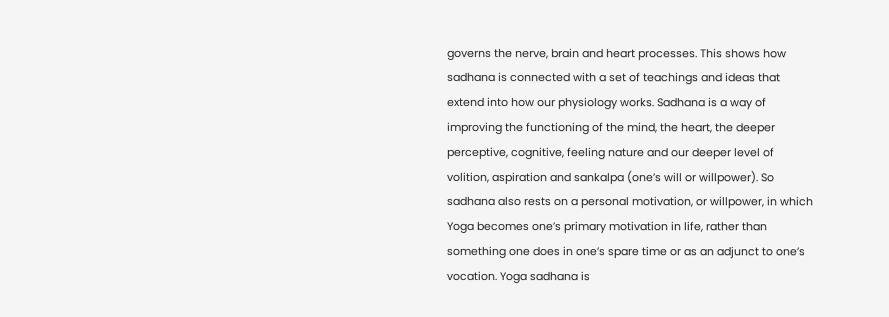governs the nerve, brain and heart processes. This shows how sadhana is connected with a set of teachings and ideas that extend into how our physiology works. Sadhana is a way of improving the functioning of the mind, the heart, the deeper perceptive, cognitive, feeling nature and our deeper level of volition, aspiration and sankalpa (one’s will or willpower). So sadhana also rests on a personal motivation, or willpower, in which Yoga becomes one’s primary motivation in life, rather than something one does in one’s spare time or as an adjunct to one’s vocation. Yoga sadhana is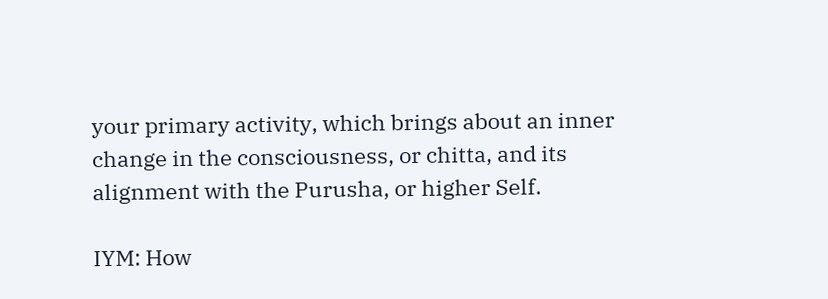your primary activity, which brings about an inner change in the consciousness, or chitta, and its alignment with the Purusha, or higher Self.

IYM: How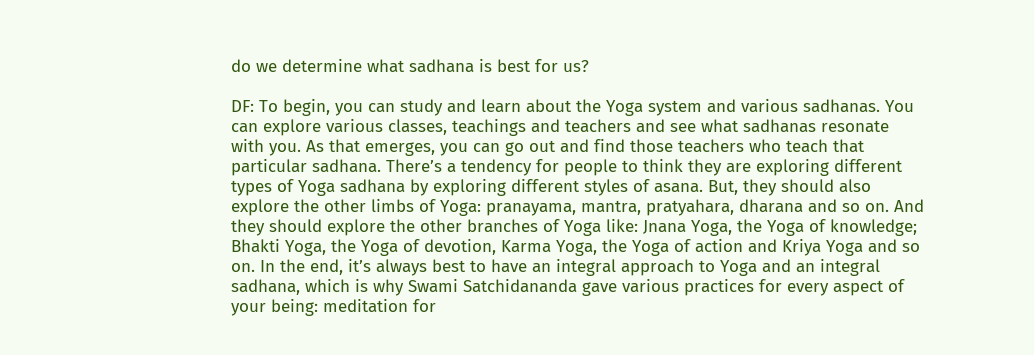do we determine what sadhana is best for us?

DF: To begin, you can study and learn about the Yoga system and various sadhanas. You can explore various classes, teachings and teachers and see what sadhanas resonate with you. As that emerges, you can go out and find those teachers who teach that particular sadhana. There’s a tendency for people to think they are exploring different types of Yoga sadhana by exploring different styles of asana. But, they should also explore the other limbs of Yoga: pranayama, mantra, pratyahara, dharana and so on. And they should explore the other branches of Yoga like: Jnana Yoga, the Yoga of knowledge; Bhakti Yoga, the Yoga of devotion, Karma Yoga, the Yoga of action and Kriya Yoga and so on. In the end, it’s always best to have an integral approach to Yoga and an integral sadhana, which is why Swami Satchidananda gave various practices for every aspect of your being: meditation for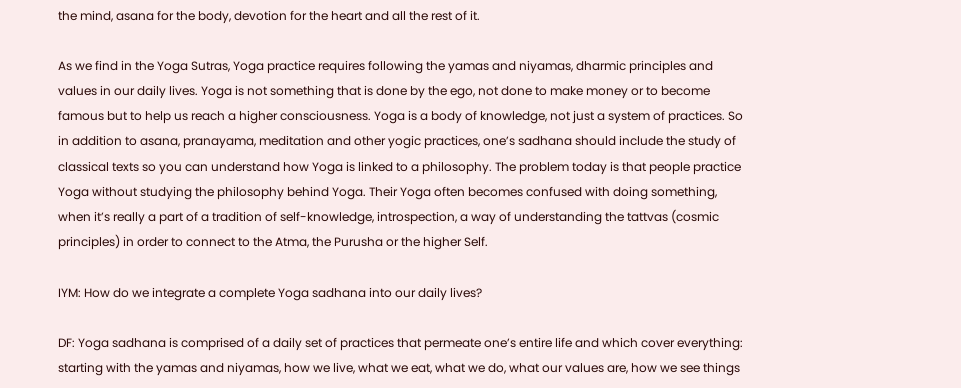the mind, asana for the body, devotion for the heart and all the rest of it.

As we find in the Yoga Sutras, Yoga practice requires following the yamas and niyamas, dharmic principles and values in our daily lives. Yoga is not something that is done by the ego, not done to make money or to become famous but to help us reach a higher consciousness. Yoga is a body of knowledge, not just a system of practices. So in addition to asana, pranayama, meditation and other yogic practices, one’s sadhana should include the study of classical texts so you can understand how Yoga is linked to a philosophy. The problem today is that people practice Yoga without studying the philosophy behind Yoga. Their Yoga often becomes confused with doing something, when it’s really a part of a tradition of self-knowledge, introspection, a way of understanding the tattvas (cosmic principles) in order to connect to the Atma, the Purusha or the higher Self.

IYM: How do we integrate a complete Yoga sadhana into our daily lives?

DF: Yoga sadhana is comprised of a daily set of practices that permeate one’s entire life and which cover everything: starting with the yamas and niyamas, how we live, what we eat, what we do, what our values are, how we see things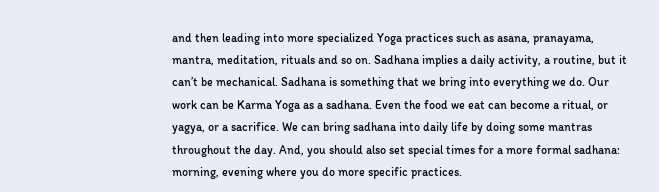and then leading into more specialized Yoga practices such as asana, pranayama, mantra, meditation, rituals and so on. Sadhana implies a daily activity, a routine, but it can’t be mechanical. Sadhana is something that we bring into everything we do. Our work can be Karma Yoga as a sadhana. Even the food we eat can become a ritual, or yagya, or a sacrifice. We can bring sadhana into daily life by doing some mantras throughout the day. And, you should also set special times for a more formal sadhana: morning, evening where you do more specific practices.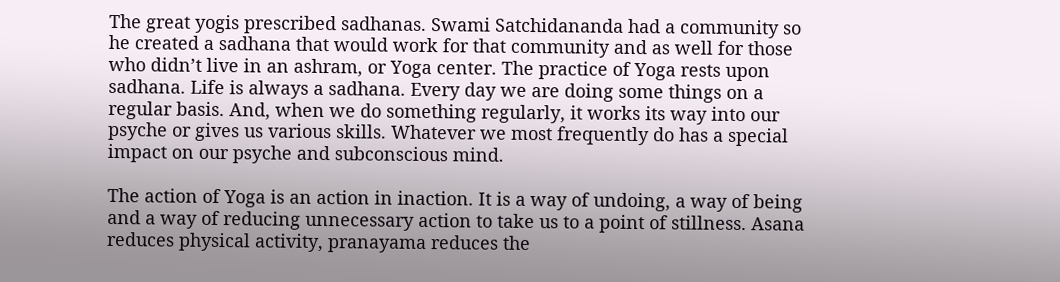The great yogis prescribed sadhanas. Swami Satchidananda had a community so he created a sadhana that would work for that community and as well for those who didn’t live in an ashram, or Yoga center. The practice of Yoga rests upon sadhana. Life is always a sadhana. Every day we are doing some things on a regular basis. And, when we do something regularly, it works its way into our psyche or gives us various skills. Whatever we most frequently do has a special impact on our psyche and subconscious mind.

The action of Yoga is an action in inaction. It is a way of undoing, a way of being and a way of reducing unnecessary action to take us to a point of stillness. Asana reduces physical activity, pranayama reduces the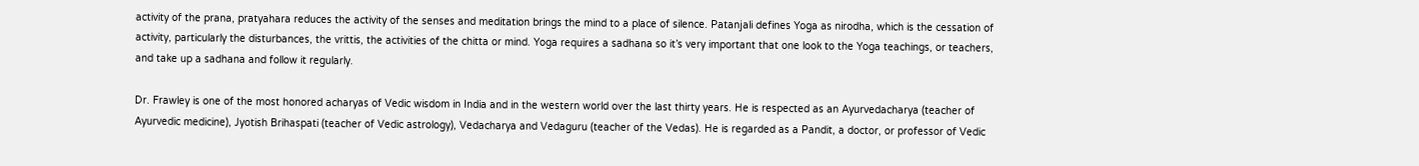activity of the prana, pratyahara reduces the activity of the senses and meditation brings the mind to a place of silence. Patanjali defines Yoga as nirodha, which is the cessation of activity, particularly the disturbances, the vrittis, the activities of the chitta or mind. Yoga requires a sadhana so it’s very important that one look to the Yoga teachings, or teachers, and take up a sadhana and follow it regularly.

Dr. Frawley is one of the most honored acharyas of Vedic wisdom in India and in the western world over the last thirty years. He is respected as an Ayurvedacharya (teacher of Ayurvedic medicine), Jyotish Brihaspati (teacher of Vedic astrology), Vedacharya and Vedaguru (teacher of the Vedas). He is regarded as a Pandit, a doctor, or professor of Vedic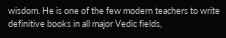wisdom. He is one of the few modern teachers to write definitive books in all major Vedic fields,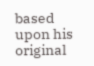based upon his original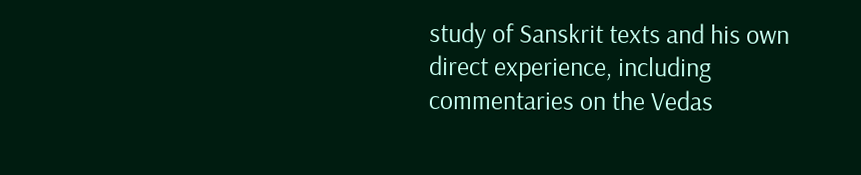study of Sanskrit texts and his own direct experience, including commentaries on the Vedas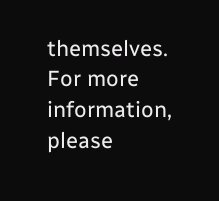themselves. For more information, please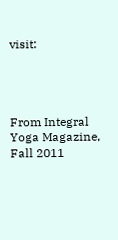visit:




From Integral Yoga Magazine, Fall 2011